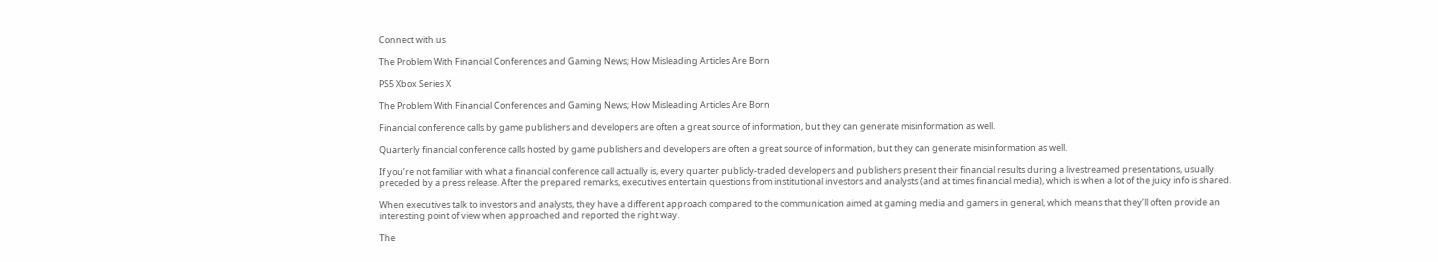Connect with us

The Problem With Financial Conferences and Gaming News; How Misleading Articles Are Born

PS5 Xbox Series X

The Problem With Financial Conferences and Gaming News; How Misleading Articles Are Born

Financial conference calls by game publishers and developers are often a great source of information, but they can generate misinformation as well.

Quarterly financial conference calls hosted by game publishers and developers are often a great source of information, but they can generate misinformation as well.

If you’re not familiar with what a financial conference call actually is, every quarter publicly-traded developers and publishers present their financial results during a livestreamed presentations, usually preceded by a press release. After the prepared remarks, executives entertain questions from institutional investors and analysts (and at times financial media), which is when a lot of the juicy info is shared.

When executives talk to investors and analysts, they have a different approach compared to the communication aimed at gaming media and gamers in general, which means that they’ll often provide an interesting point of view when approached and reported the right way.

The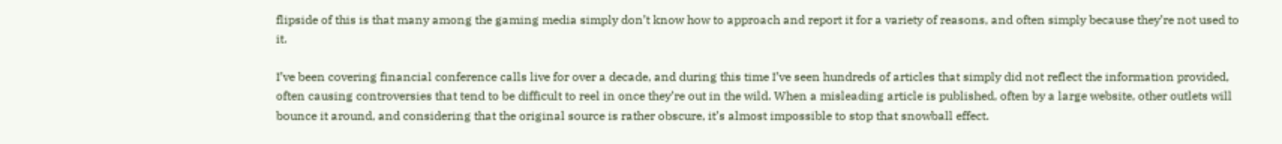flipside of this is that many among the gaming media simply don’t know how to approach and report it for a variety of reasons, and often simply because they’re not used to it.

I’ve been covering financial conference calls live for over a decade, and during this time I’ve seen hundreds of articles that simply did not reflect the information provided, often causing controversies that tend to be difficult to reel in once they’re out in the wild. When a misleading article is published, often by a large website, other outlets will bounce it around, and considering that the original source is rather obscure, it’s almost impossible to stop that snowball effect.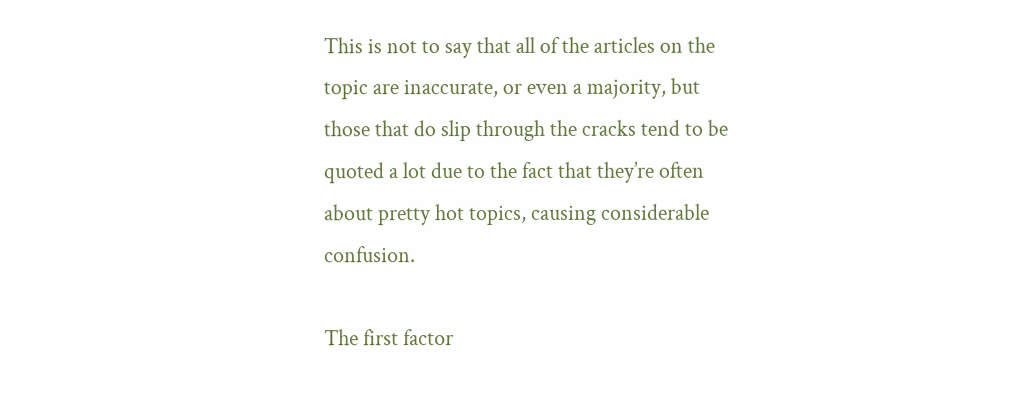This is not to say that all of the articles on the topic are inaccurate, or even a majority, but those that do slip through the cracks tend to be quoted a lot due to the fact that they’re often about pretty hot topics, causing considerable confusion.

The first factor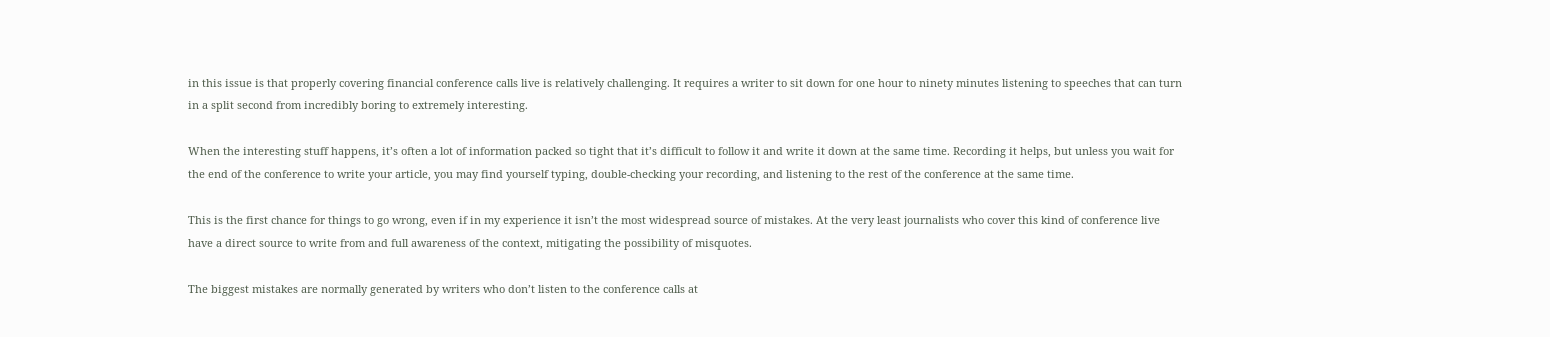in this issue is that properly covering financial conference calls live is relatively challenging. It requires a writer to sit down for one hour to ninety minutes listening to speeches that can turn in a split second from incredibly boring to extremely interesting.

When the interesting stuff happens, it’s often a lot of information packed so tight that it’s difficult to follow it and write it down at the same time. Recording it helps, but unless you wait for the end of the conference to write your article, you may find yourself typing, double-checking your recording, and listening to the rest of the conference at the same time.

This is the first chance for things to go wrong, even if in my experience it isn’t the most widespread source of mistakes. At the very least journalists who cover this kind of conference live have a direct source to write from and full awareness of the context, mitigating the possibility of misquotes.

The biggest mistakes are normally generated by writers who don’t listen to the conference calls at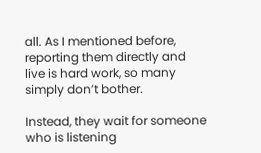all. As I mentioned before, reporting them directly and live is hard work, so many simply don’t bother.

Instead, they wait for someone who is listening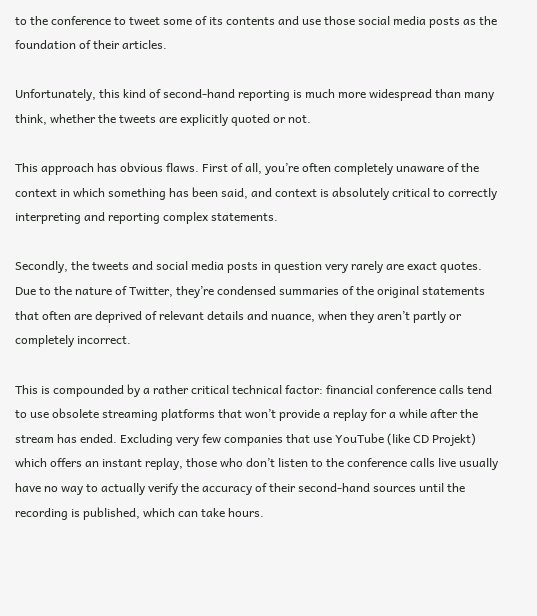to the conference to tweet some of its contents and use those social media posts as the foundation of their articles.

Unfortunately, this kind of second-hand reporting is much more widespread than many think, whether the tweets are explicitly quoted or not.

This approach has obvious flaws. First of all, you’re often completely unaware of the context in which something has been said, and context is absolutely critical to correctly interpreting and reporting complex statements.

Secondly, the tweets and social media posts in question very rarely are exact quotes. Due to the nature of Twitter, they’re condensed summaries of the original statements that often are deprived of relevant details and nuance, when they aren’t partly or completely incorrect.

This is compounded by a rather critical technical factor: financial conference calls tend to use obsolete streaming platforms that won’t provide a replay for a while after the stream has ended. Excluding very few companies that use YouTube (like CD Projekt) which offers an instant replay, those who don’t listen to the conference calls live usually have no way to actually verify the accuracy of their second-hand sources until the recording is published, which can take hours.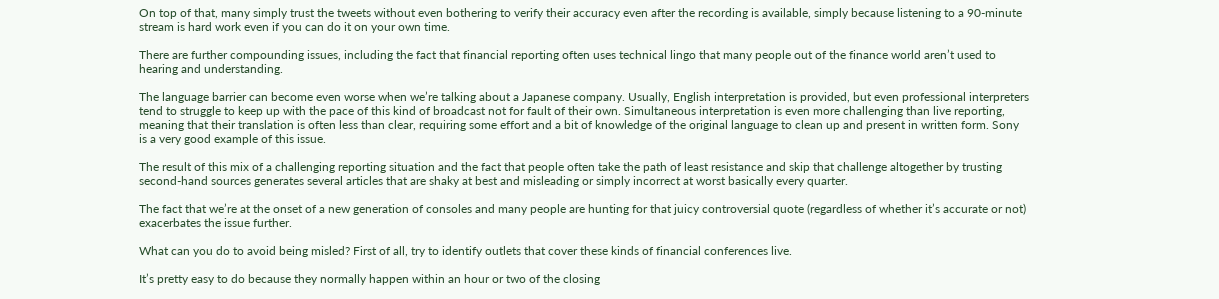On top of that, many simply trust the tweets without even bothering to verify their accuracy even after the recording is available, simply because listening to a 90-minute stream is hard work even if you can do it on your own time.

There are further compounding issues, including the fact that financial reporting often uses technical lingo that many people out of the finance world aren’t used to hearing and understanding.

The language barrier can become even worse when we’re talking about a Japanese company. Usually, English interpretation is provided, but even professional interpreters tend to struggle to keep up with the pace of this kind of broadcast not for fault of their own. Simultaneous interpretation is even more challenging than live reporting, meaning that their translation is often less than clear, requiring some effort and a bit of knowledge of the original language to clean up and present in written form. Sony is a very good example of this issue.

The result of this mix of a challenging reporting situation and the fact that people often take the path of least resistance and skip that challenge altogether by trusting second-hand sources generates several articles that are shaky at best and misleading or simply incorrect at worst basically every quarter.

The fact that we’re at the onset of a new generation of consoles and many people are hunting for that juicy controversial quote (regardless of whether it’s accurate or not) exacerbates the issue further.

What can you do to avoid being misled? First of all, try to identify outlets that cover these kinds of financial conferences live.

It’s pretty easy to do because they normally happen within an hour or two of the closing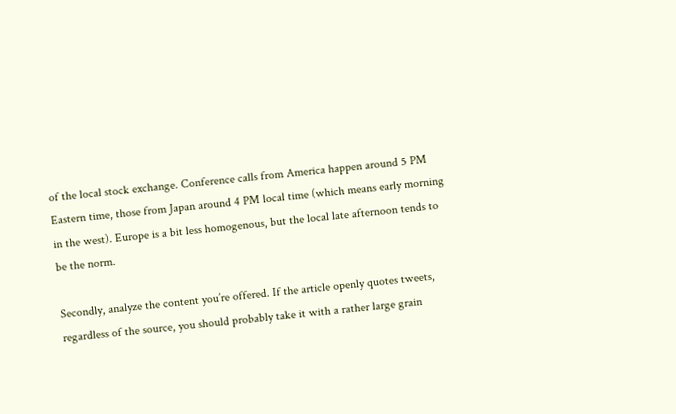of the local stock exchange. Conference calls from America happen around 5 PM Eastern time, those from Japan around 4 PM local time (which means early morning in the west). Europe is a bit less homogenous, but the local late afternoon tends to be the norm.

Secondly, analyze the content you’re offered. If the article openly quotes tweets, regardless of the source, you should probably take it with a rather large grain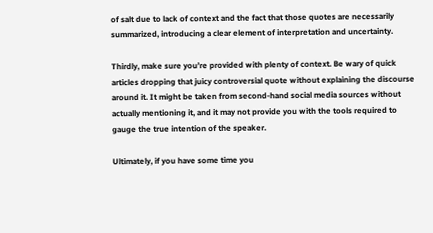of salt due to lack of context and the fact that those quotes are necessarily summarized, introducing a clear element of interpretation and uncertainty.

Thirdly, make sure you’re provided with plenty of context. Be wary of quick articles dropping that juicy controversial quote without explaining the discourse around it. It might be taken from second-hand social media sources without actually mentioning it, and it may not provide you with the tools required to gauge the true intention of the speaker.

Ultimately, if you have some time you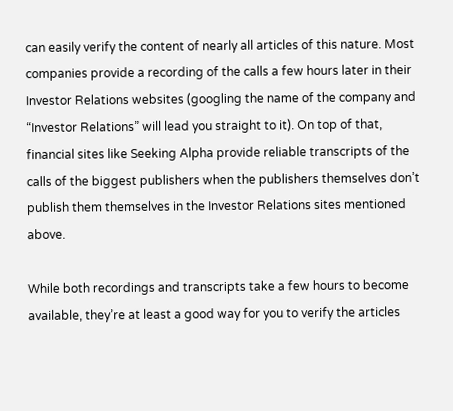can easily verify the content of nearly all articles of this nature. Most companies provide a recording of the calls a few hours later in their Investor Relations websites (googling the name of the company and “Investor Relations” will lead you straight to it). On top of that, financial sites like Seeking Alpha provide reliable transcripts of the calls of the biggest publishers when the publishers themselves don’t publish them themselves in the Investor Relations sites mentioned above.

While both recordings and transcripts take a few hours to become available, they’re at least a good way for you to verify the articles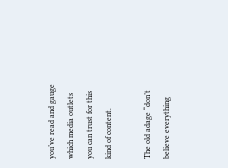you’ve read and gauge which media outlets you can trust for this kind of content.

The old adage “don’t believe everything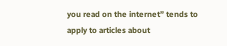you read on the internet” tends to apply to articles about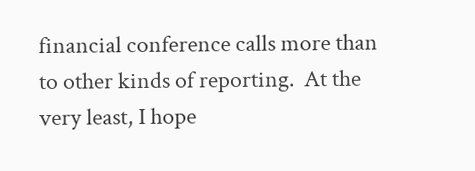financial conference calls more than to other kinds of reporting.  At the very least, I hope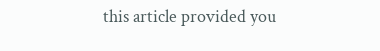this article provided you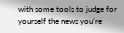with some tools to judge for yourself the news you’re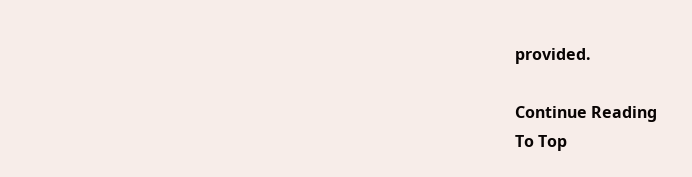provided.

Continue Reading
To Top